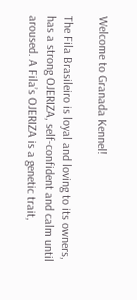Welcome to Granada Kennel!

The Fila Brasileiro is loyal and loving to its owners, has a strong OJERIZA, self-confident and calm until aroused. A Fila’s OJERIZA is a genetic trait,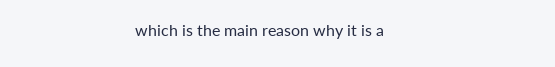which is the main reason why it is a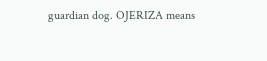guardian dog. OJERIZA means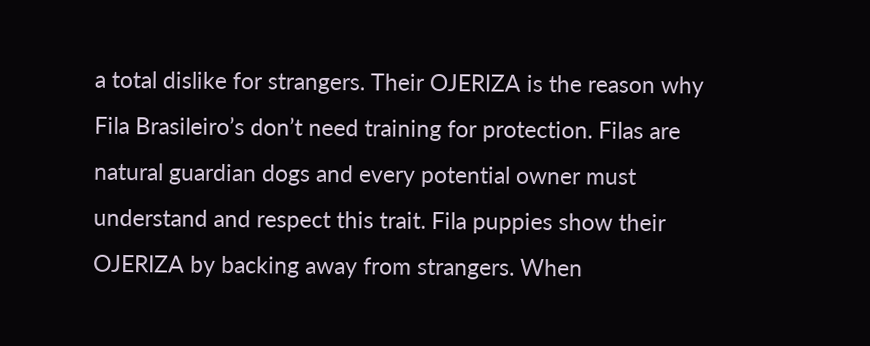a total dislike for strangers. Their OJERIZA is the reason why Fila Brasileiro’s don’t need training for protection. Filas are natural guardian dogs and every potential owner must understand and respect this trait. Fila puppies show their OJERIZA by backing away from strangers. When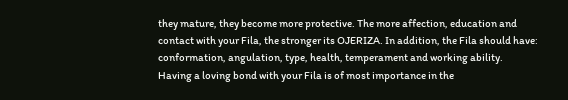they mature, they become more protective. The more affection, education and contact with your Fila, the stronger its OJERIZA. In addition, the Fila should have: conformation, angulation, type, health, temperament and working ability. Having a loving bond with your Fila is of most importance in the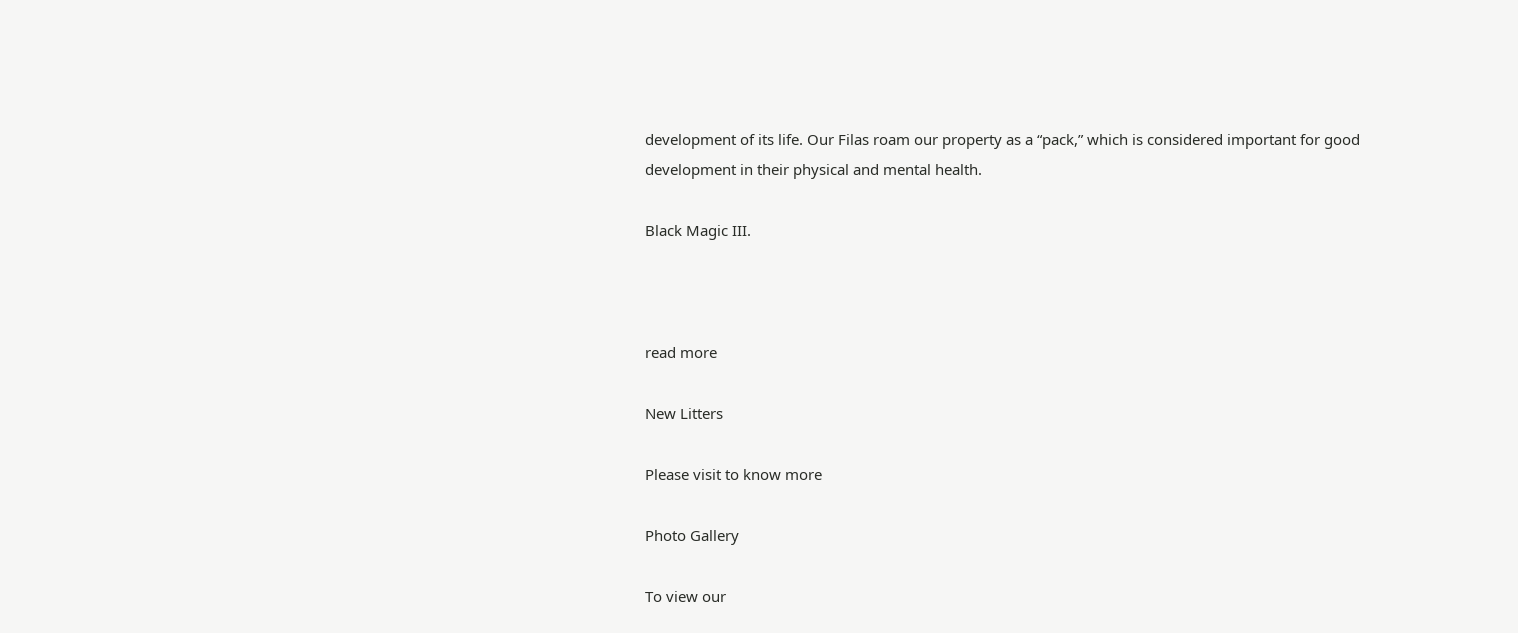development of its life. Our Filas roam our property as a “pack,” which is considered important for good development in their physical and mental health.

Black Magic III.



read more

New Litters

Please visit to know more

Photo Gallery

To view our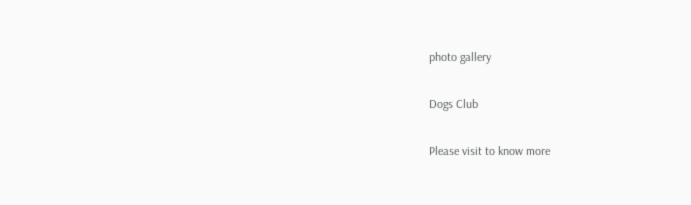photo gallery

Dogs Club

Please visit to know more